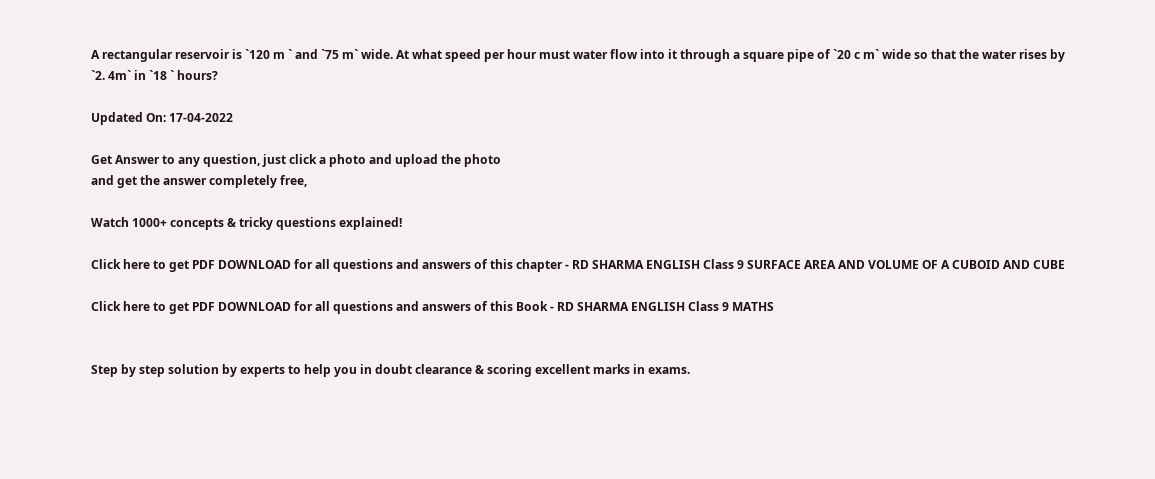A rectangular reservoir is `120 m ` and `75 m` wide. At what speed per hour must water flow into it through a square pipe of `20 c m` wide so that the water rises by `2. 4m` in `18 ` hours?

Updated On: 17-04-2022

Get Answer to any question, just click a photo and upload the photo
and get the answer completely free,

Watch 1000+ concepts & tricky questions explained!

Click here to get PDF DOWNLOAD for all questions and answers of this chapter - RD SHARMA ENGLISH Class 9 SURFACE AREA AND VOLUME OF A CUBOID AND CUBE

Click here to get PDF DOWNLOAD for all questions and answers of this Book - RD SHARMA ENGLISH Class 9 MATHS


Step by step solution by experts to help you in doubt clearance & scoring excellent marks in exams.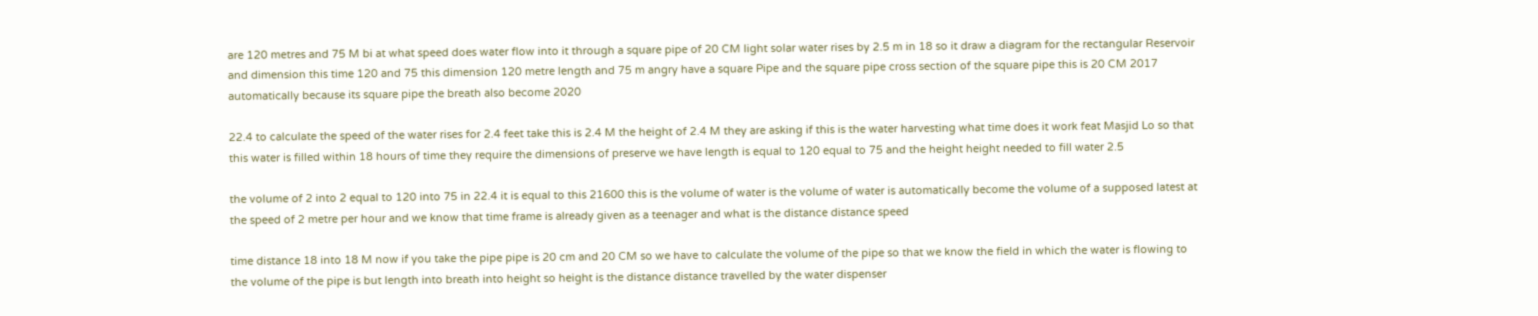are 120 metres and 75 M bi at what speed does water flow into it through a square pipe of 20 CM light solar water rises by 2.5 m in 18 so it draw a diagram for the rectangular Reservoir and dimension this time 120 and 75 this dimension 120 metre length and 75 m angry have a square Pipe and the square pipe cross section of the square pipe this is 20 CM 2017 automatically because its square pipe the breath also become 2020

22.4 to calculate the speed of the water rises for 2.4 feet take this is 2.4 M the height of 2.4 M they are asking if this is the water harvesting what time does it work feat Masjid Lo so that this water is filled within 18 hours of time they require the dimensions of preserve we have length is equal to 120 equal to 75 and the height height needed to fill water 2.5

the volume of 2 into 2 equal to 120 into 75 in 22.4 it is equal to this 21600 this is the volume of water is the volume of water is automatically become the volume of a supposed latest at the speed of 2 metre per hour and we know that time frame is already given as a teenager and what is the distance distance speed

time distance 18 into 18 M now if you take the pipe pipe is 20 cm and 20 CM so we have to calculate the volume of the pipe so that we know the field in which the water is flowing to the volume of the pipe is but length into breath into height so height is the distance distance travelled by the water dispenser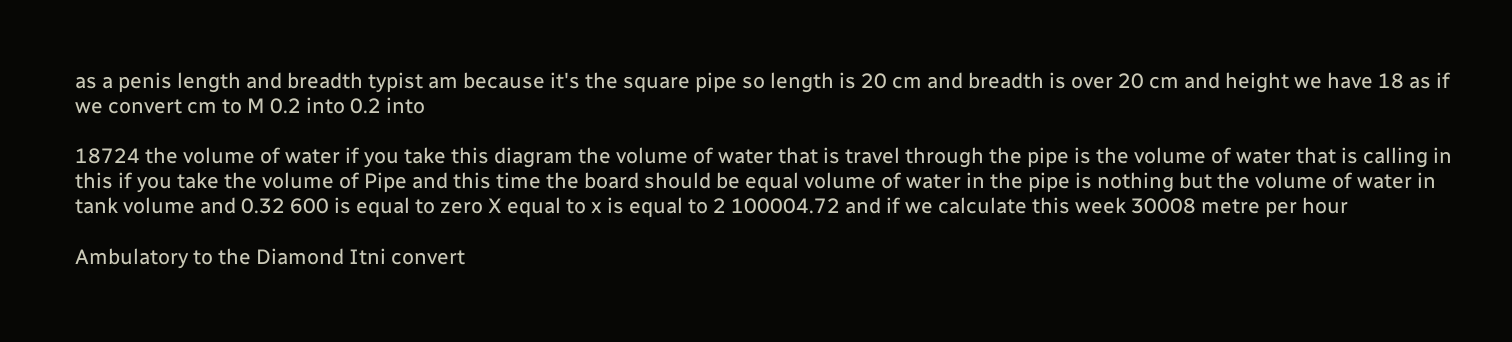as a penis length and breadth typist am because it's the square pipe so length is 20 cm and breadth is over 20 cm and height we have 18 as if we convert cm to M 0.2 into 0.2 into

18724 the volume of water if you take this diagram the volume of water that is travel through the pipe is the volume of water that is calling in this if you take the volume of Pipe and this time the board should be equal volume of water in the pipe is nothing but the volume of water in tank volume and 0.32 600 is equal to zero X equal to x is equal to 2 100004.72 and if we calculate this week 30008 metre per hour

Ambulatory to the Diamond Itni convert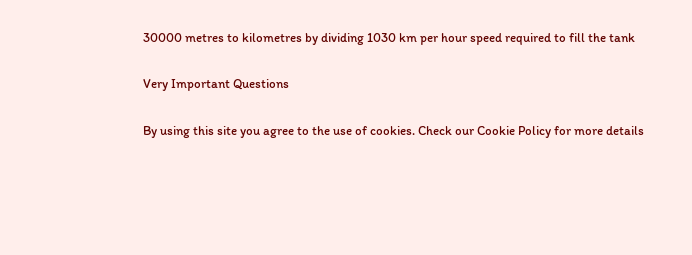30000 metres to kilometres by dividing 1030 km per hour speed required to fill the tank

Very Important Questions

By using this site you agree to the use of cookies. Check our Cookie Policy for more details